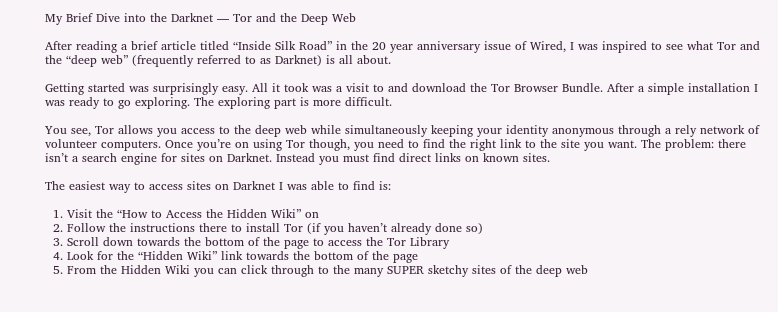My Brief Dive into the Darknet — Tor and the Deep Web

After reading a brief article titled “Inside Silk Road” in the 20 year anniversary issue of Wired, I was inspired to see what Tor and the “deep web” (frequently referred to as Darknet) is all about.

Getting started was surprisingly easy. All it took was a visit to and download the Tor Browser Bundle. After a simple installation I was ready to go exploring. The exploring part is more difficult.

You see, Tor allows you access to the deep web while simultaneously keeping your identity anonymous through a rely network of volunteer computers. Once you’re on using Tor though, you need to find the right link to the site you want. The problem: there isn’t a search engine for sites on Darknet. Instead you must find direct links on known sites.

The easiest way to access sites on Darknet I was able to find is:

  1. Visit the “How to Access the Hidden Wiki” on
  2. Follow the instructions there to install Tor (if you haven’t already done so)
  3. Scroll down towards the bottom of the page to access the Tor Library
  4. Look for the “Hidden Wiki” link towards the bottom of the page
  5. From the Hidden Wiki you can click through to the many SUPER sketchy sites of the deep web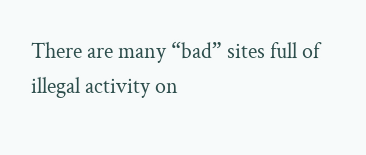There are many “bad” sites full of illegal activity on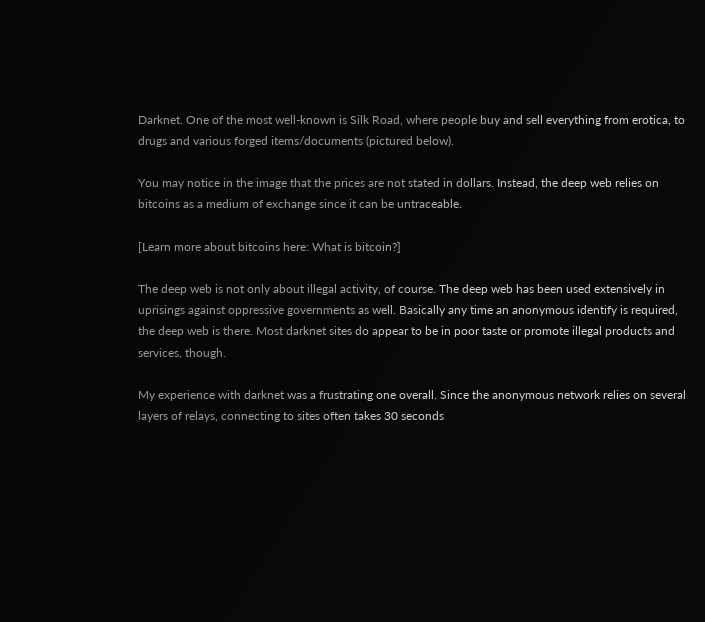Darknet. One of the most well-known is Silk Road, where people buy and sell everything from erotica, to drugs and various forged items/documents (pictured below).

You may notice in the image that the prices are not stated in dollars. Instead, the deep web relies on bitcoins as a medium of exchange since it can be untraceable.

[Learn more about bitcoins here: What is bitcoin?]

The deep web is not only about illegal activity, of course. The deep web has been used extensively in uprisings against oppressive governments as well. Basically any time an anonymous identify is required, the deep web is there. Most darknet sites do appear to be in poor taste or promote illegal products and services, though.

My experience with darknet was a frustrating one overall. Since the anonymous network relies on several layers of relays, connecting to sites often takes 30 seconds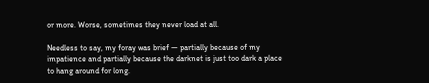or more. Worse, sometimes they never load at all.

Needless to say, my foray was brief — partially because of my impatience and partially because the darknet is just too dark a place to hang around for long.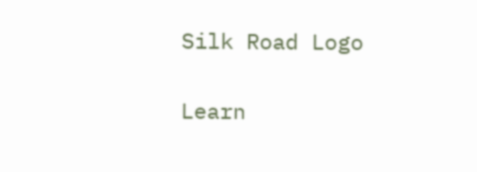Silk Road Logo

Learn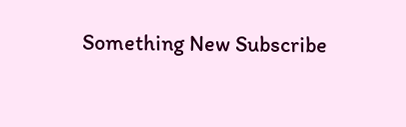Something New Subscribe